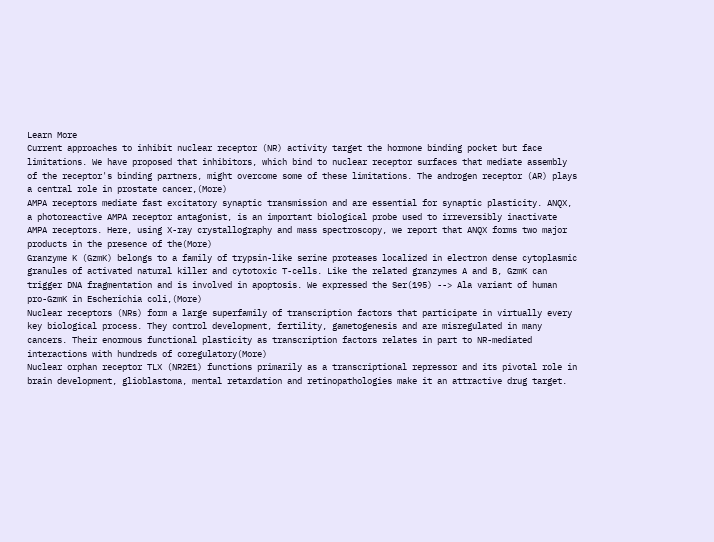Learn More
Current approaches to inhibit nuclear receptor (NR) activity target the hormone binding pocket but face limitations. We have proposed that inhibitors, which bind to nuclear receptor surfaces that mediate assembly of the receptor's binding partners, might overcome some of these limitations. The androgen receptor (AR) plays a central role in prostate cancer,(More)
AMPA receptors mediate fast excitatory synaptic transmission and are essential for synaptic plasticity. ANQX, a photoreactive AMPA receptor antagonist, is an important biological probe used to irreversibly inactivate AMPA receptors. Here, using X-ray crystallography and mass spectroscopy, we report that ANQX forms two major products in the presence of the(More)
Granzyme K (GzmK) belongs to a family of trypsin-like serine proteases localized in electron dense cytoplasmic granules of activated natural killer and cytotoxic T-cells. Like the related granzymes A and B, GzmK can trigger DNA fragmentation and is involved in apoptosis. We expressed the Ser(195) --> Ala variant of human pro-GzmK in Escherichia coli,(More)
Nuclear receptors (NRs) form a large superfamily of transcription factors that participate in virtually every key biological process. They control development, fertility, gametogenesis and are misregulated in many cancers. Their enormous functional plasticity as transcription factors relates in part to NR-mediated interactions with hundreds of coregulatory(More)
Nuclear orphan receptor TLX (NR2E1) functions primarily as a transcriptional repressor and its pivotal role in brain development, glioblastoma, mental retardation and retinopathologies make it an attractive drug target.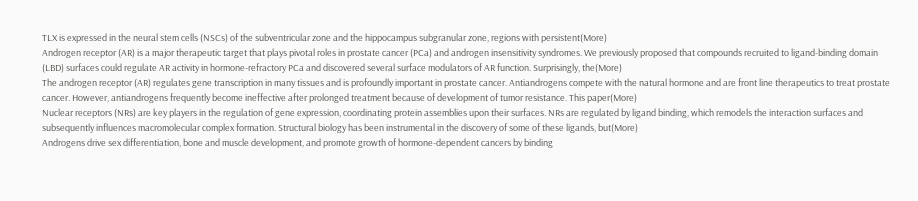TLX is expressed in the neural stem cells (NSCs) of the subventricular zone and the hippocampus subgranular zone, regions with persistent(More)
Androgen receptor (AR) is a major therapeutic target that plays pivotal roles in prostate cancer (PCa) and androgen insensitivity syndromes. We previously proposed that compounds recruited to ligand-binding domain (LBD) surfaces could regulate AR activity in hormone-refractory PCa and discovered several surface modulators of AR function. Surprisingly, the(More)
The androgen receptor (AR) regulates gene transcription in many tissues and is profoundly important in prostate cancer. Antiandrogens compete with the natural hormone and are front line therapeutics to treat prostate cancer. However, antiandrogens frequently become ineffective after prolonged treatment because of development of tumor resistance. This paper(More)
Nuclear receptors (NRs) are key players in the regulation of gene expression, coordinating protein assemblies upon their surfaces. NRs are regulated by ligand binding, which remodels the interaction surfaces and subsequently influences macromolecular complex formation. Structural biology has been instrumental in the discovery of some of these ligands, but(More)
Androgens drive sex differentiation, bone and muscle development, and promote growth of hormone-dependent cancers by binding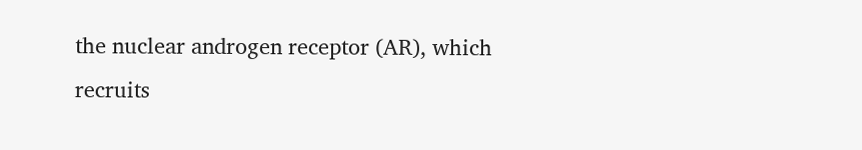the nuclear androgen receptor (AR), which recruits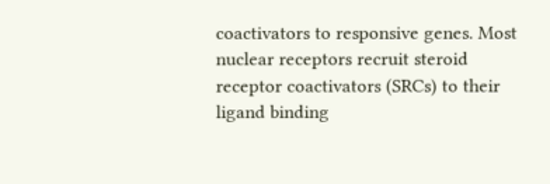coactivators to responsive genes. Most nuclear receptors recruit steroid receptor coactivators (SRCs) to their ligand binding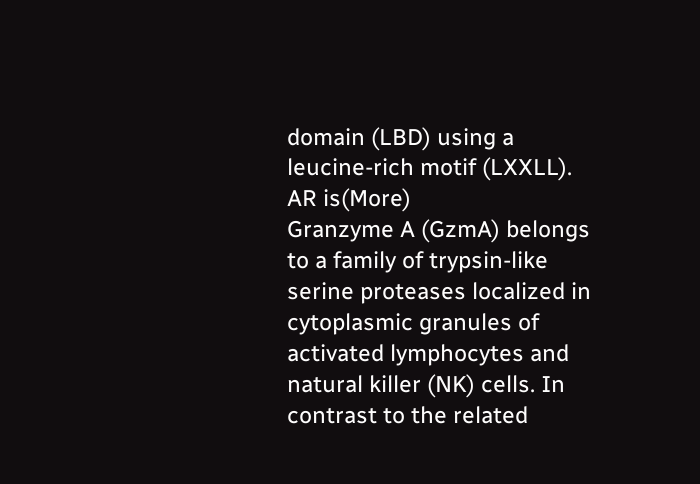domain (LBD) using a leucine-rich motif (LXXLL). AR is(More)
Granzyme A (GzmA) belongs to a family of trypsin-like serine proteases localized in cytoplasmic granules of activated lymphocytes and natural killer (NK) cells. In contrast to the related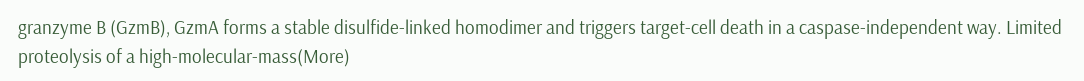granzyme B (GzmB), GzmA forms a stable disulfide-linked homodimer and triggers target-cell death in a caspase-independent way. Limited proteolysis of a high-molecular-mass(More)